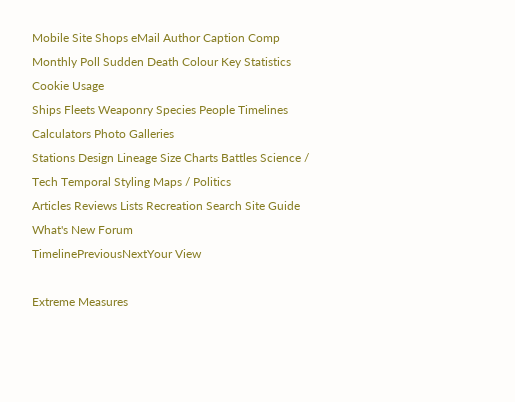Mobile Site Shops eMail Author Caption Comp Monthly Poll Sudden Death Colour Key Statistics Cookie Usage
Ships Fleets Weaponry Species People Timelines Calculators Photo Galleries
Stations Design Lineage Size Charts Battles Science / Tech Temporal Styling Maps / Politics
Articles Reviews Lists Recreation Search Site Guide What's New Forum
TimelinePreviousNextYour View

Extreme Measures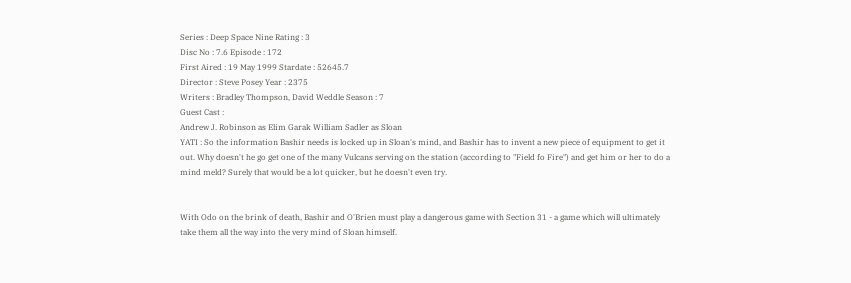Series : Deep Space Nine Rating : 3
Disc No : 7.6 Episode : 172
First Aired : 19 May 1999 Stardate : 52645.7
Director : Steve Posey Year : 2375
Writers : Bradley Thompson, David Weddle Season : 7
Guest Cast :
Andrew J. Robinson as Elim Garak William Sadler as Sloan
YATI : So the information Bashir needs is locked up in Sloan's mind, and Bashir has to invent a new piece of equipment to get it out. Why doesn't he go get one of the many Vulcans serving on the station (according to "Field fo Fire") and get him or her to do a mind meld? Surely that would be a lot quicker, but he doesn't even try.


With Odo on the brink of death, Bashir and O'Brien must play a dangerous game with Section 31 - a game which will ultimately take them all the way into the very mind of Sloan himself.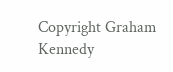Copyright Graham Kennedy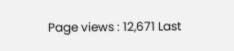Page views : 12,671 Last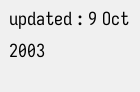updated : 9 Oct 2003